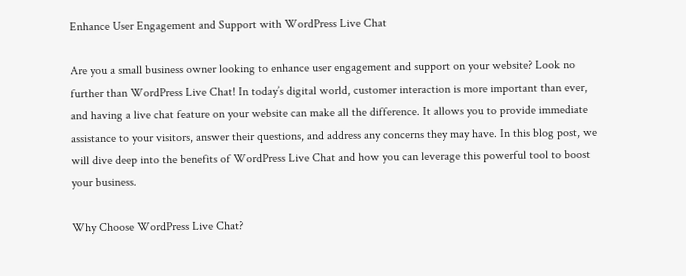Enhance User Engagement and Support with WordPress Live Chat

Are you a small business owner looking to enhance user engagement and support on your website? Look no further than WordPress Live Chat! In today’s digital world, customer interaction is more important than ever, and having a live chat feature on your website can make all the difference. It allows you to provide immediate assistance to your visitors, answer their questions, and address any concerns they may have. In this blog post, we will dive deep into the benefits of WordPress Live Chat and how you can leverage this powerful tool to boost your business.

Why Choose WordPress Live Chat?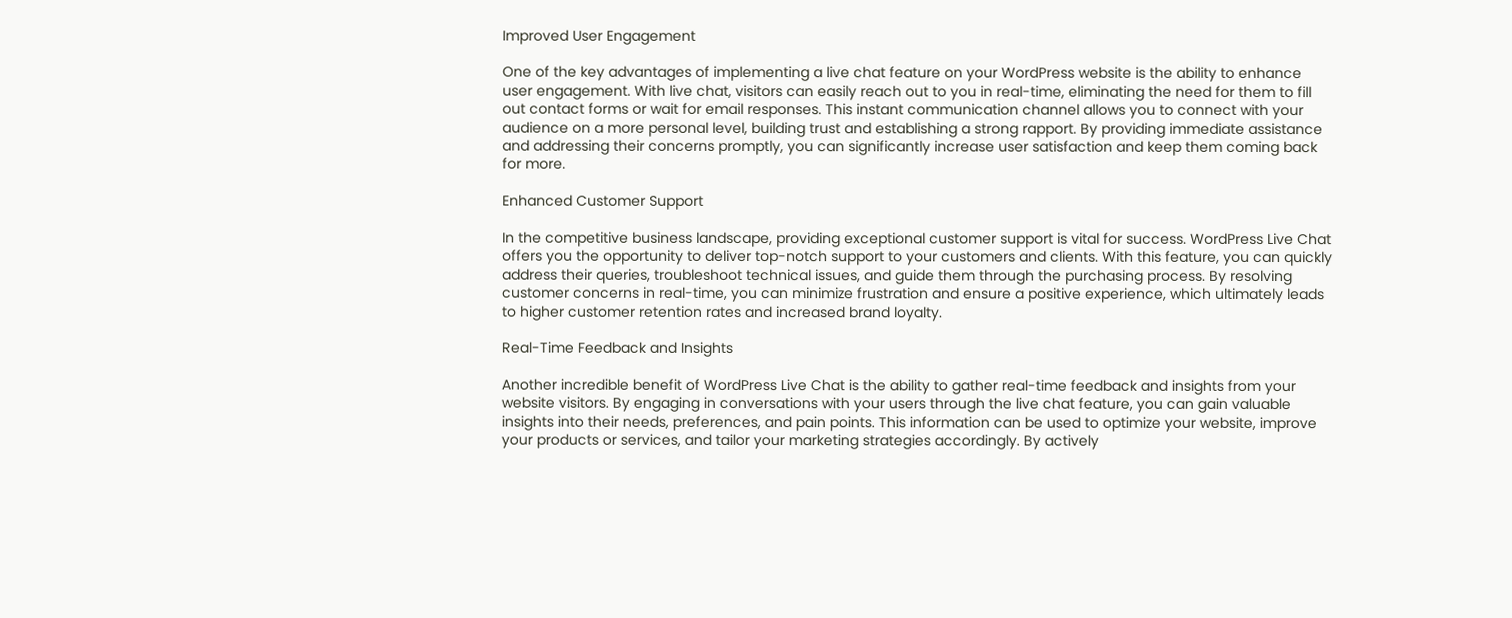Improved User Engagement

One of the key advantages of implementing a live chat feature on your WordPress website is the ability to enhance user engagement. With live chat, visitors can easily reach out to you in real-time, eliminating the need for them to fill out contact forms or wait for email responses. This instant communication channel allows you to connect with your audience on a more personal level, building trust and establishing a strong rapport. By providing immediate assistance and addressing their concerns promptly, you can significantly increase user satisfaction and keep them coming back for more.

Enhanced Customer Support

In the competitive business landscape, providing exceptional customer support is vital for success. WordPress Live Chat offers you the opportunity to deliver top-notch support to your customers and clients. With this feature, you can quickly address their queries, troubleshoot technical issues, and guide them through the purchasing process. By resolving customer concerns in real-time, you can minimize frustration and ensure a positive experience, which ultimately leads to higher customer retention rates and increased brand loyalty.

Real-Time Feedback and Insights

Another incredible benefit of WordPress Live Chat is the ability to gather real-time feedback and insights from your website visitors. By engaging in conversations with your users through the live chat feature, you can gain valuable insights into their needs, preferences, and pain points. This information can be used to optimize your website, improve your products or services, and tailor your marketing strategies accordingly. By actively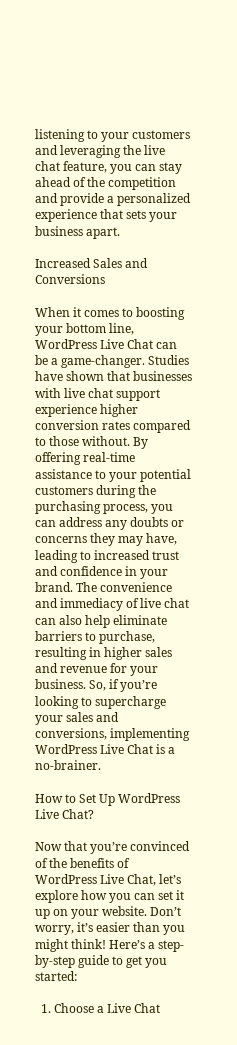listening to your customers and leveraging the live chat feature, you can stay ahead of the competition and provide a personalized experience that sets your business apart.

Increased Sales and Conversions

When it comes to boosting your bottom line, WordPress Live Chat can be a game-changer. Studies have shown that businesses with live chat support experience higher conversion rates compared to those without. By offering real-time assistance to your potential customers during the purchasing process, you can address any doubts or concerns they may have, leading to increased trust and confidence in your brand. The convenience and immediacy of live chat can also help eliminate barriers to purchase, resulting in higher sales and revenue for your business. So, if you’re looking to supercharge your sales and conversions, implementing WordPress Live Chat is a no-brainer.

How to Set Up WordPress Live Chat?

Now that you’re convinced of the benefits of WordPress Live Chat, let’s explore how you can set it up on your website. Don’t worry, it’s easier than you might think! Here’s a step-by-step guide to get you started:

  1. Choose a Live Chat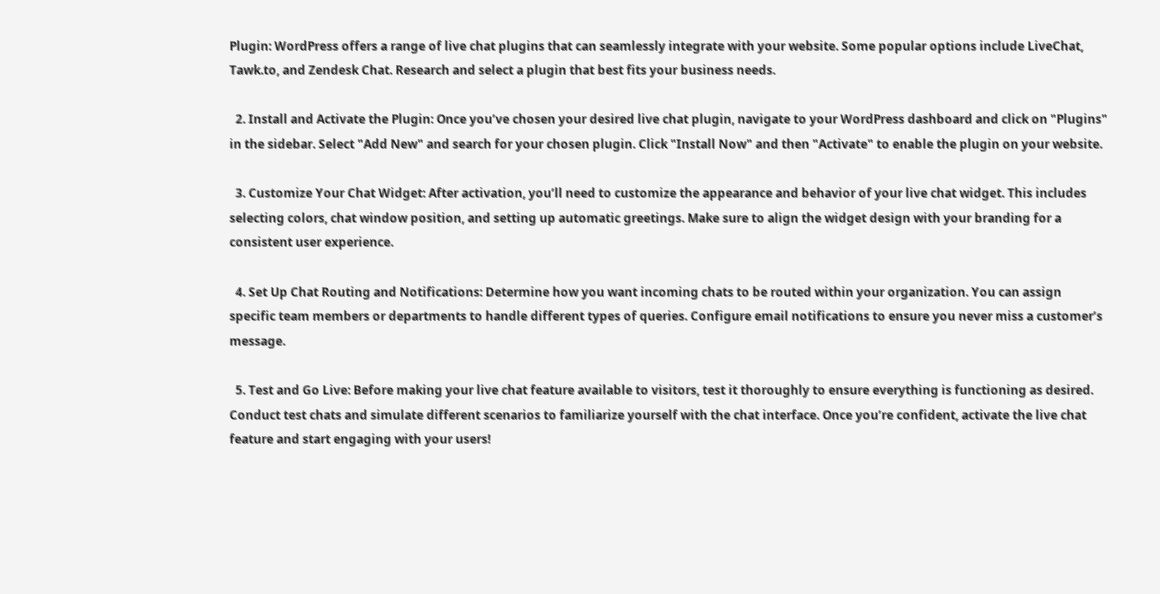Plugin: WordPress offers a range of live chat plugins that can seamlessly integrate with your website. Some popular options include LiveChat, Tawk.to, and Zendesk Chat. Research and select a plugin that best fits your business needs.

  2. Install and Activate the Plugin: Once you’ve chosen your desired live chat plugin, navigate to your WordPress dashboard and click on "Plugins" in the sidebar. Select "Add New" and search for your chosen plugin. Click "Install Now" and then "Activate" to enable the plugin on your website.

  3. Customize Your Chat Widget: After activation, you’ll need to customize the appearance and behavior of your live chat widget. This includes selecting colors, chat window position, and setting up automatic greetings. Make sure to align the widget design with your branding for a consistent user experience.

  4. Set Up Chat Routing and Notifications: Determine how you want incoming chats to be routed within your organization. You can assign specific team members or departments to handle different types of queries. Configure email notifications to ensure you never miss a customer’s message.

  5. Test and Go Live: Before making your live chat feature available to visitors, test it thoroughly to ensure everything is functioning as desired. Conduct test chats and simulate different scenarios to familiarize yourself with the chat interface. Once you’re confident, activate the live chat feature and start engaging with your users!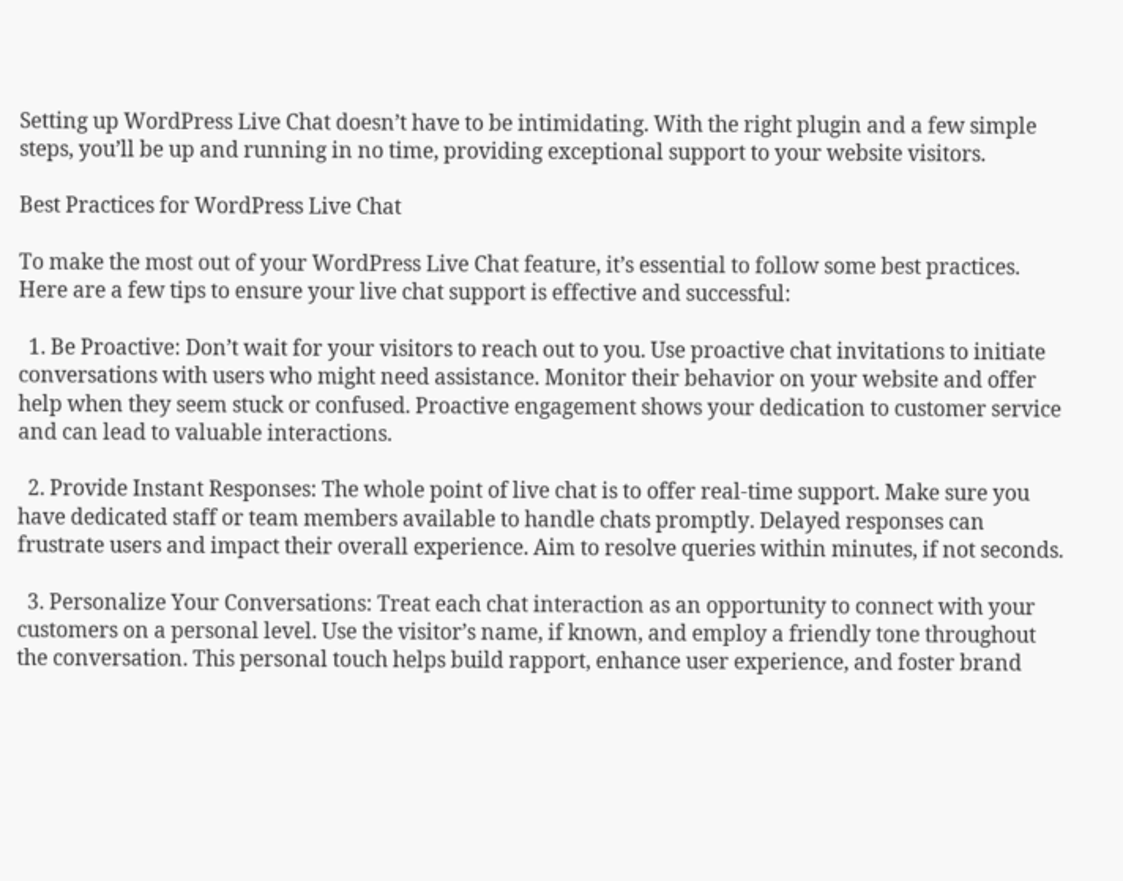Setting up WordPress Live Chat doesn’t have to be intimidating. With the right plugin and a few simple steps, you’ll be up and running in no time, providing exceptional support to your website visitors.

Best Practices for WordPress Live Chat

To make the most out of your WordPress Live Chat feature, it’s essential to follow some best practices. Here are a few tips to ensure your live chat support is effective and successful:

  1. Be Proactive: Don’t wait for your visitors to reach out to you. Use proactive chat invitations to initiate conversations with users who might need assistance. Monitor their behavior on your website and offer help when they seem stuck or confused. Proactive engagement shows your dedication to customer service and can lead to valuable interactions.

  2. Provide Instant Responses: The whole point of live chat is to offer real-time support. Make sure you have dedicated staff or team members available to handle chats promptly. Delayed responses can frustrate users and impact their overall experience. Aim to resolve queries within minutes, if not seconds.

  3. Personalize Your Conversations: Treat each chat interaction as an opportunity to connect with your customers on a personal level. Use the visitor’s name, if known, and employ a friendly tone throughout the conversation. This personal touch helps build rapport, enhance user experience, and foster brand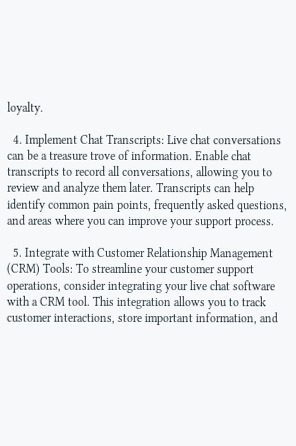loyalty.

  4. Implement Chat Transcripts: Live chat conversations can be a treasure trove of information. Enable chat transcripts to record all conversations, allowing you to review and analyze them later. Transcripts can help identify common pain points, frequently asked questions, and areas where you can improve your support process.

  5. Integrate with Customer Relationship Management (CRM) Tools: To streamline your customer support operations, consider integrating your live chat software with a CRM tool. This integration allows you to track customer interactions, store important information, and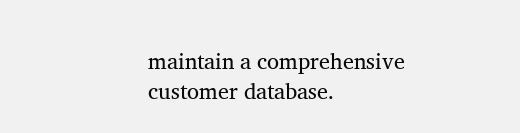maintain a comprehensive customer database.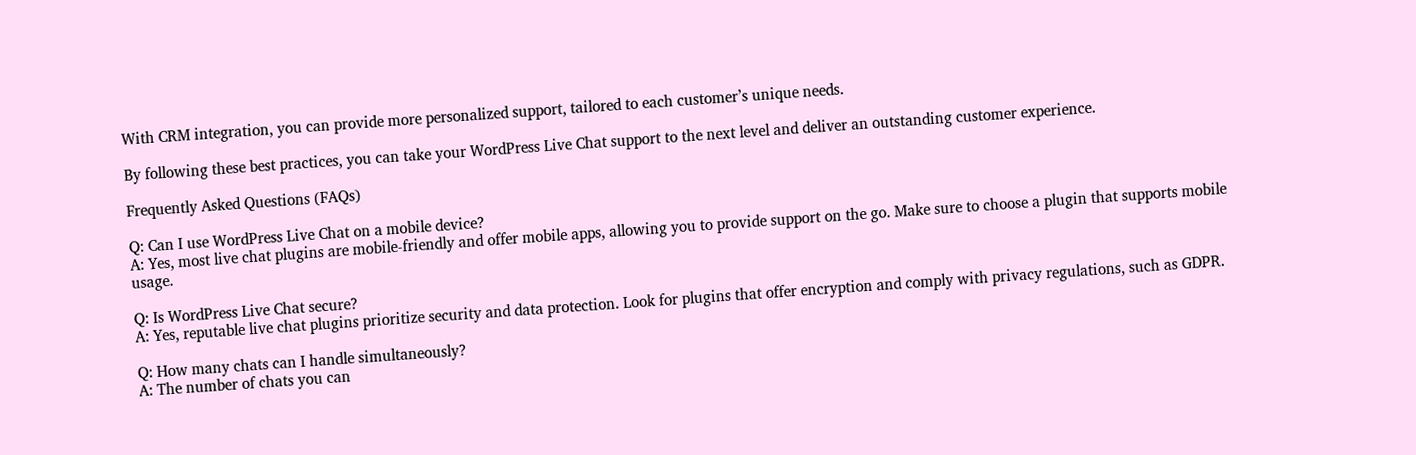With CRM integration, you can provide more personalized support, tailored to each customer’s unique needs.

By following these best practices, you can take your WordPress Live Chat support to the next level and deliver an outstanding customer experience.

Frequently Asked Questions (FAQs)

Q: Can I use WordPress Live Chat on a mobile device?
A: Yes, most live chat plugins are mobile-friendly and offer mobile apps, allowing you to provide support on the go. Make sure to choose a plugin that supports mobile usage.

Q: Is WordPress Live Chat secure?
A: Yes, reputable live chat plugins prioritize security and data protection. Look for plugins that offer encryption and comply with privacy regulations, such as GDPR.

Q: How many chats can I handle simultaneously?
A: The number of chats you can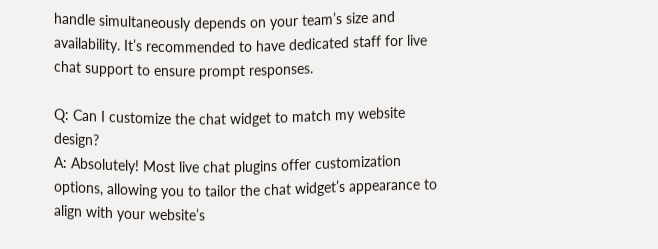handle simultaneously depends on your team’s size and availability. It’s recommended to have dedicated staff for live chat support to ensure prompt responses.

Q: Can I customize the chat widget to match my website design?
A: Absolutely! Most live chat plugins offer customization options, allowing you to tailor the chat widget’s appearance to align with your website’s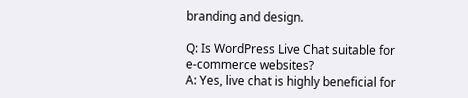branding and design.

Q: Is WordPress Live Chat suitable for e-commerce websites?
A: Yes, live chat is highly beneficial for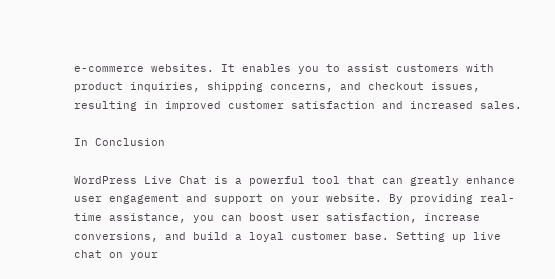e-commerce websites. It enables you to assist customers with product inquiries, shipping concerns, and checkout issues, resulting in improved customer satisfaction and increased sales.

In Conclusion

WordPress Live Chat is a powerful tool that can greatly enhance user engagement and support on your website. By providing real-time assistance, you can boost user satisfaction, increase conversions, and build a loyal customer base. Setting up live chat on your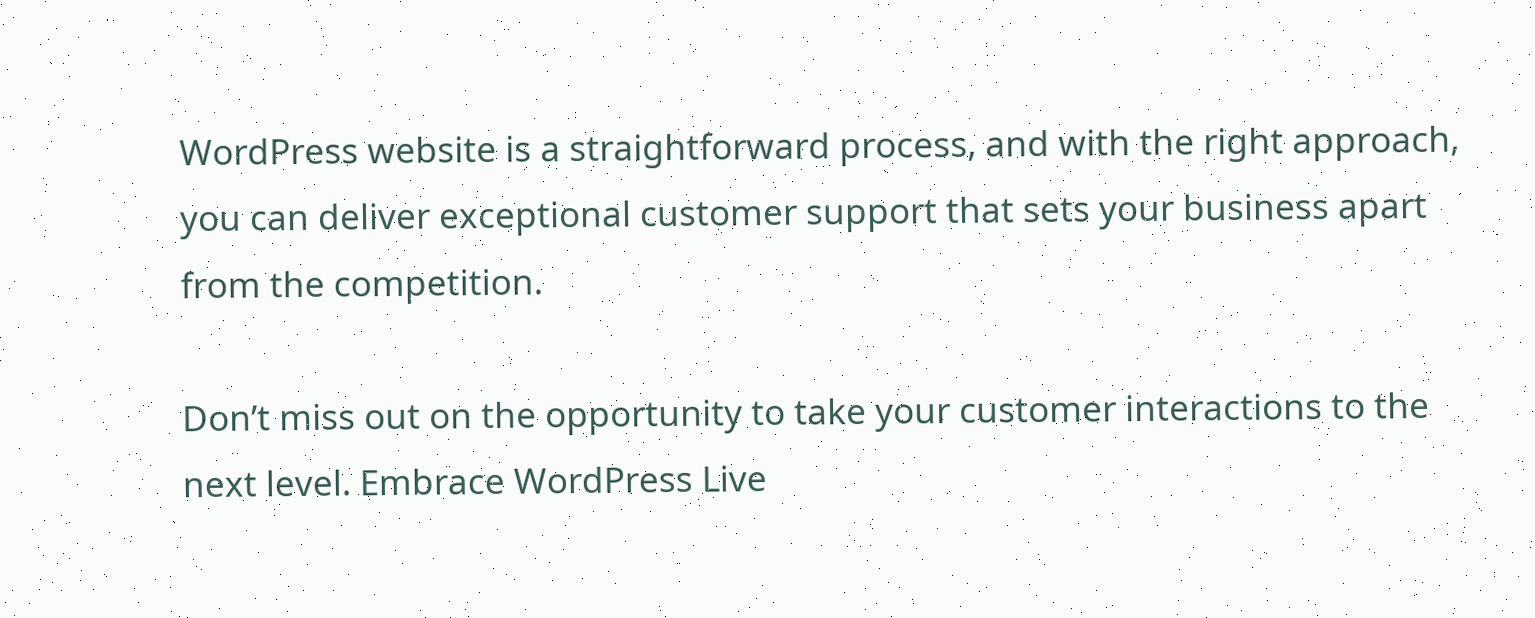WordPress website is a straightforward process, and with the right approach, you can deliver exceptional customer support that sets your business apart from the competition.

Don’t miss out on the opportunity to take your customer interactions to the next level. Embrace WordPress Live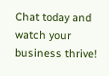Chat today and watch your business thrive!